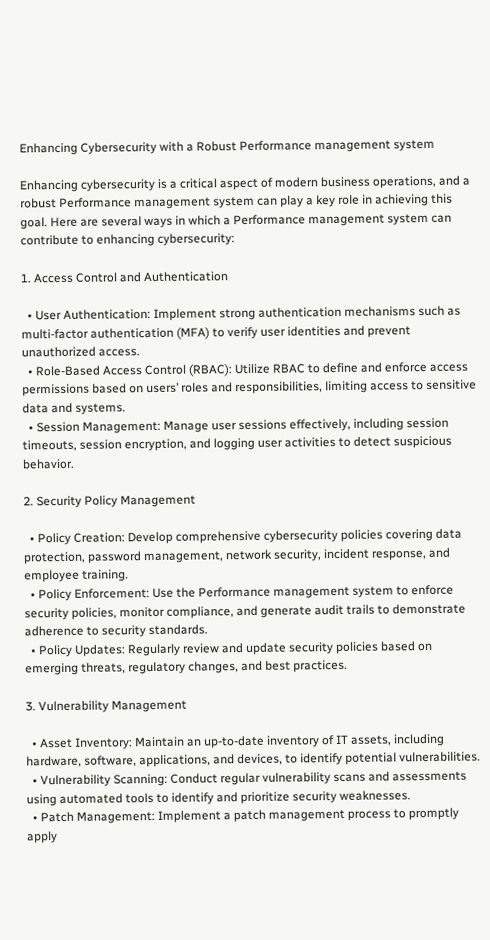Enhancing Cybersecurity with a Robust Performance management system

Enhancing cybersecurity is a critical aspect of modern business operations, and a robust Performance management system can play a key role in achieving this goal. Here are several ways in which a Performance management system can contribute to enhancing cybersecurity:

1. Access Control and Authentication

  • User Authentication: Implement strong authentication mechanisms such as multi-factor authentication (MFA) to verify user identities and prevent unauthorized access.
  • Role-Based Access Control (RBAC): Utilize RBAC to define and enforce access permissions based on users’ roles and responsibilities, limiting access to sensitive data and systems.
  • Session Management: Manage user sessions effectively, including session timeouts, session encryption, and logging user activities to detect suspicious behavior.

2. Security Policy Management

  • Policy Creation: Develop comprehensive cybersecurity policies covering data protection, password management, network security, incident response, and employee training.
  • Policy Enforcement: Use the Performance management system to enforce security policies, monitor compliance, and generate audit trails to demonstrate adherence to security standards.
  • Policy Updates: Regularly review and update security policies based on emerging threats, regulatory changes, and best practices.

3. Vulnerability Management

  • Asset Inventory: Maintain an up-to-date inventory of IT assets, including hardware, software, applications, and devices, to identify potential vulnerabilities.
  • Vulnerability Scanning: Conduct regular vulnerability scans and assessments using automated tools to identify and prioritize security weaknesses.
  • Patch Management: Implement a patch management process to promptly apply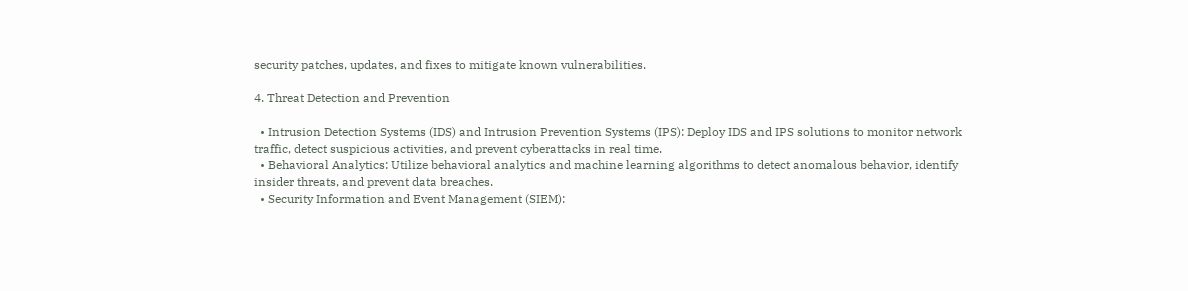security patches, updates, and fixes to mitigate known vulnerabilities.

4. Threat Detection and Prevention

  • Intrusion Detection Systems (IDS) and Intrusion Prevention Systems (IPS): Deploy IDS and IPS solutions to monitor network traffic, detect suspicious activities, and prevent cyberattacks in real time.
  • Behavioral Analytics: Utilize behavioral analytics and machine learning algorithms to detect anomalous behavior, identify insider threats, and prevent data breaches.
  • Security Information and Event Management (SIEM):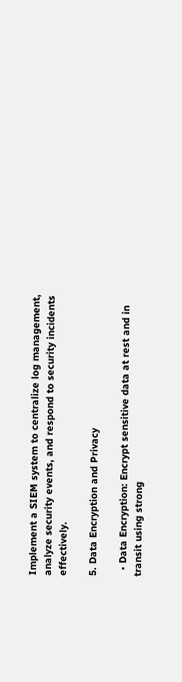Implement a SIEM system to centralize log management, analyze security events, and respond to security incidents effectively.

5. Data Encryption and Privacy

  • Data Encryption: Encrypt sensitive data at rest and in transit using strong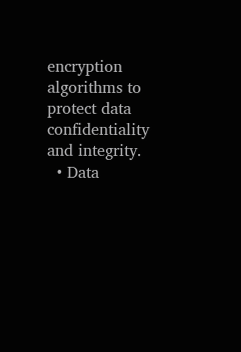encryption algorithms to protect data confidentiality and integrity.
  • Data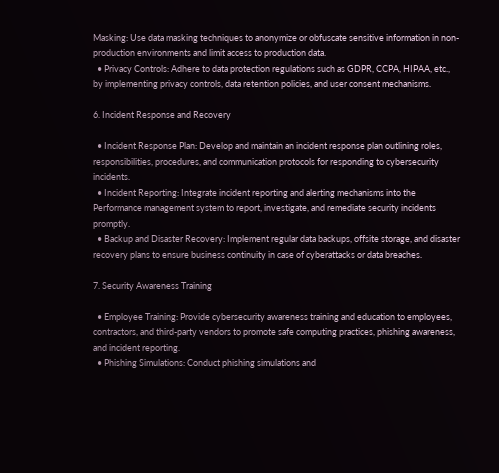Masking: Use data masking techniques to anonymize or obfuscate sensitive information in non-production environments and limit access to production data.
  • Privacy Controls: Adhere to data protection regulations such as GDPR, CCPA, HIPAA, etc., by implementing privacy controls, data retention policies, and user consent mechanisms.

6. Incident Response and Recovery

  • Incident Response Plan: Develop and maintain an incident response plan outlining roles, responsibilities, procedures, and communication protocols for responding to cybersecurity incidents.
  • Incident Reporting: Integrate incident reporting and alerting mechanisms into the Performance management system to report, investigate, and remediate security incidents promptly.
  • Backup and Disaster Recovery: Implement regular data backups, offsite storage, and disaster recovery plans to ensure business continuity in case of cyberattacks or data breaches.

7. Security Awareness Training

  • Employee Training: Provide cybersecurity awareness training and education to employees, contractors, and third-party vendors to promote safe computing practices, phishing awareness, and incident reporting.
  • Phishing Simulations: Conduct phishing simulations and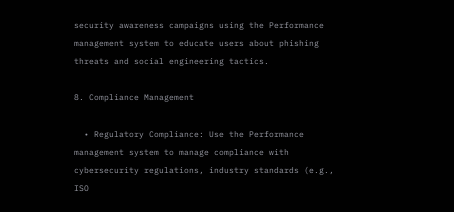security awareness campaigns using the Performance management system to educate users about phishing threats and social engineering tactics.

8. Compliance Management

  • Regulatory Compliance: Use the Performance management system to manage compliance with cybersecurity regulations, industry standards (e.g., ISO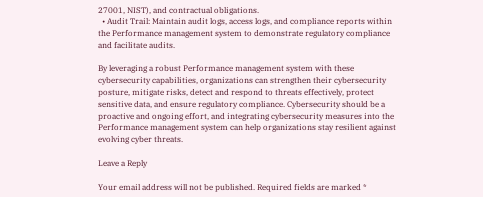27001, NIST), and contractual obligations.
  • Audit Trail: Maintain audit logs, access logs, and compliance reports within the Performance management system to demonstrate regulatory compliance and facilitate audits.

By leveraging a robust Performance management system with these cybersecurity capabilities, organizations can strengthen their cybersecurity posture, mitigate risks, detect and respond to threats effectively, protect sensitive data, and ensure regulatory compliance. Cybersecurity should be a proactive and ongoing effort, and integrating cybersecurity measures into the Performance management system can help organizations stay resilient against evolving cyber threats.

Leave a Reply

Your email address will not be published. Required fields are marked *